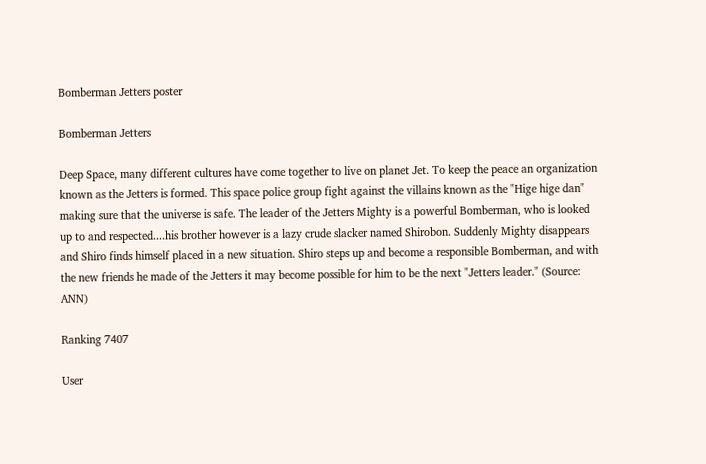Bomberman Jetters poster

Bomberman Jetters

Deep Space, many different cultures have come together to live on planet Jet. To keep the peace an organization known as the Jetters is formed. This space police group fight against the villains known as the "Hige hige dan" making sure that the universe is safe. The leader of the Jetters Mighty is a powerful Bomberman, who is looked up to and respected....his brother however is a lazy crude slacker named Shirobon. Suddenly Mighty disappears and Shiro finds himself placed in a new situation. Shiro steps up and become a responsible Bomberman, and with the new friends he made of the Jetters it may become possible for him to be the next "Jetters leader." (Source: ANN)

Ranking 7407

User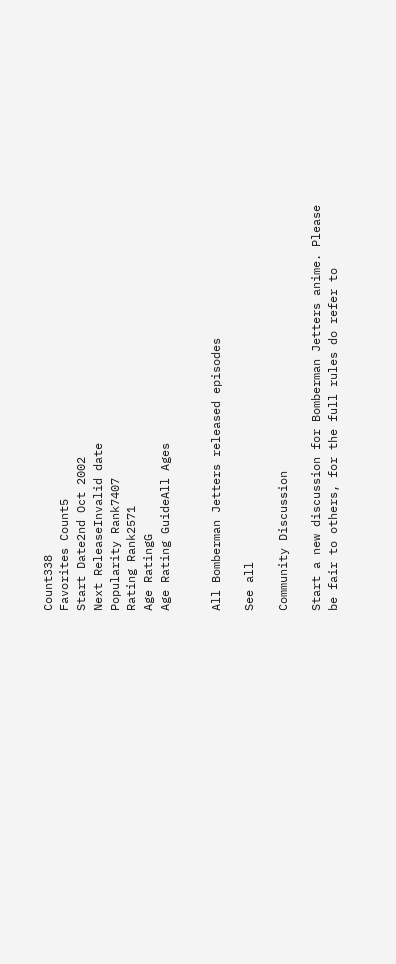Count338
Favorites Count5
Start Date2nd Oct 2002
Next ReleaseInvalid date
Popularity Rank7407
Rating Rank2571
Age RatingG
Age Rating GuideAll Ages


All Bomberman Jetters released episodes

See all

Community Discussion

Start a new discussion for Bomberman Jetters anime. Please be fair to others, for the full rules do refer to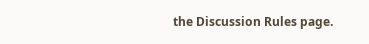the Discussion Rules page.